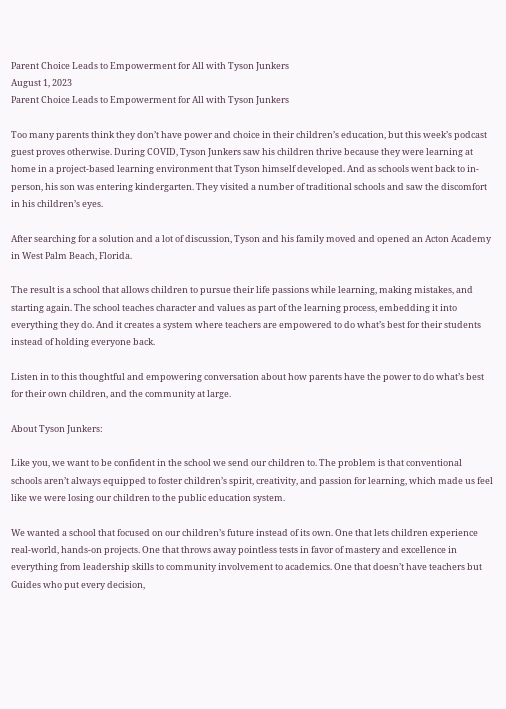Parent Choice Leads to Empowerment for All with Tyson Junkers
August 1, 2023
Parent Choice Leads to Empowerment for All with Tyson Junkers

Too many parents think they don’t have power and choice in their children’s education, but this week’s podcast guest proves otherwise. During COVID, Tyson Junkers saw his children thrive because they were learning at home in a project-based learning environment that Tyson himself developed. And as schools went back to in-person, his son was entering kindergarten. They visited a number of traditional schools and saw the discomfort in his children’s eyes.

After searching for a solution and a lot of discussion, Tyson and his family moved and opened an Acton Academy in West Palm Beach, Florida.

The result is a school that allows children to pursue their life passions while learning, making mistakes, and starting again. The school teaches character and values as part of the learning process, embedding it into everything they do. And it creates a system where teachers are empowered to do what’s best for their students instead of holding everyone back.

Listen in to this thoughtful and empowering conversation about how parents have the power to do what’s best for their own children, and the community at large.

About Tyson Junkers:

Like you, we want to be confident in the school we send our children to. The problem is that conventional schools aren’t always equipped to foster children’s spirit, creativity, and passion for learning, which made us feel like we were losing our children to the public education system.

We wanted a school that focused on our children’s future instead of its own. One that lets children experience real-world, hands-on projects. One that throws away pointless tests in favor of mastery and excellence in everything from leadership skills to community involvement to academics. One that doesn’t have teachers but Guides who put every decision,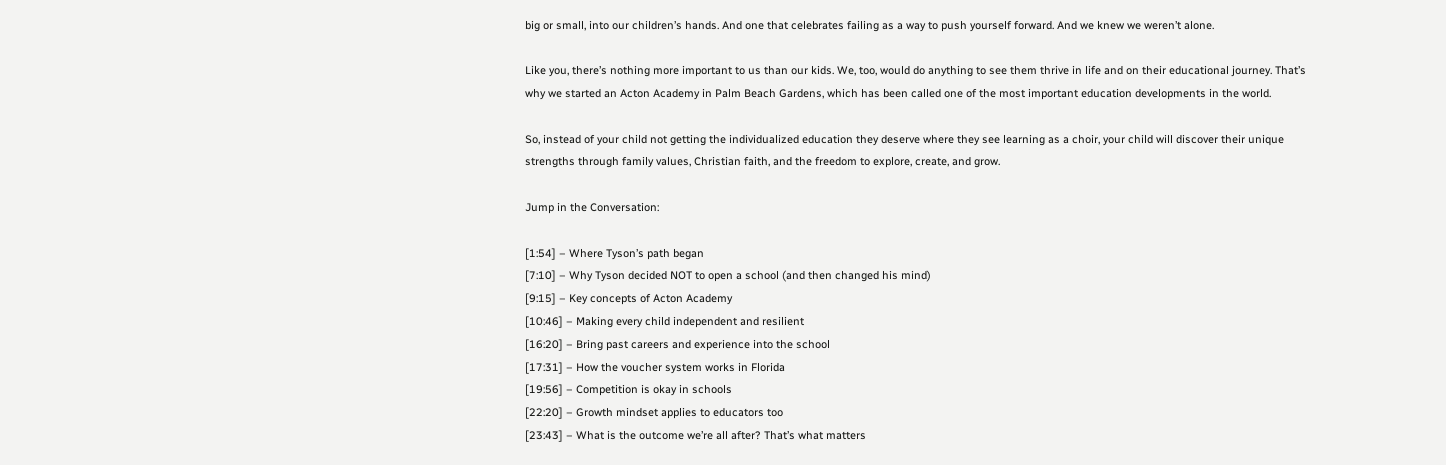big or small, into our children’s hands. And one that celebrates failing as a way to push yourself forward. And we knew we weren’t alone.

Like you, there’s nothing more important to us than our kids. We, too, would do anything to see them thrive in life and on their educational journey. That’s why we started an Acton Academy in Palm Beach Gardens, which has been called one of the most important education developments in the world.

So, instead of your child not getting the individualized education they deserve where they see learning as a choir, your child will discover their unique strengths through family values, Christian faith, and the freedom to explore, create, and grow.

Jump in the Conversation:

[1:54] – Where Tyson’s path began
[7:10] – Why Tyson decided NOT to open a school (and then changed his mind)
[9:15] – Key concepts of Acton Academy
[10:46] – Making every child independent and resilient
[16:20] – Bring past careers and experience into the school
[17:31] – How the voucher system works in Florida
[19:56] – Competition is okay in schools
[22:20] – Growth mindset applies to educators too
[23:43] – What is the outcome we’re all after? That’s what matters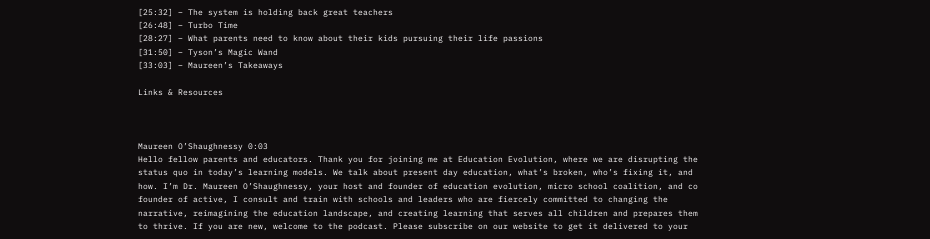[25:32] – The system is holding back great teachers
[26:48] – Turbo Time
[28:27] – What parents need to know about their kids pursuing their life passions
[31:50] – Tyson’s Magic Wand
[33:03] – Maureen’s Takeaways

Links & Resources



Maureen O’Shaughnessy 0:03
Hello fellow parents and educators. Thank you for joining me at Education Evolution, where we are disrupting the status quo in today’s learning models. We talk about present day education, what’s broken, who’s fixing it, and how. I’m Dr. Maureen O’Shaughnessy, your host and founder of education evolution, micro school coalition, and co founder of active, I consult and train with schools and leaders who are fiercely committed to changing the narrative, reimagining the education landscape, and creating learning that serves all children and prepares them to thrive. If you are new, welcome to the podcast. Please subscribe on our website to get it delivered to your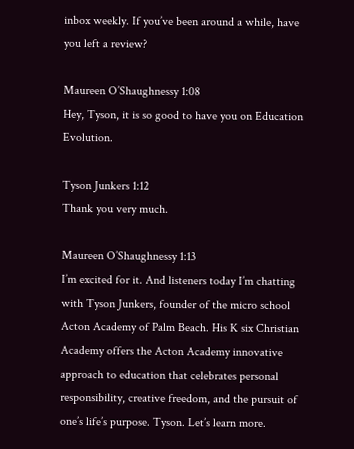inbox weekly. If you’ve been around a while, have you left a review?

Maureen O’Shaughnessy 1:08
Hey, Tyson, it is so good to have you on Education Evolution.

Tyson Junkers 1:12
Thank you very much.

Maureen O’Shaughnessy 1:13
I’m excited for it. And listeners today I’m chatting with Tyson Junkers, founder of the micro school Acton Academy of Palm Beach. His K six Christian Academy offers the Acton Academy innovative approach to education that celebrates personal responsibility, creative freedom, and the pursuit of one’s life’s purpose. Tyson. Let’s learn more.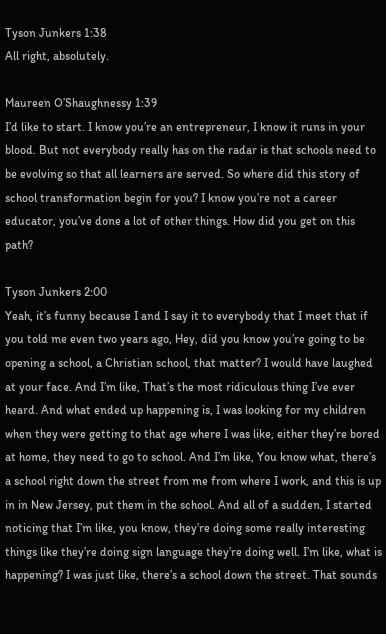Tyson Junkers 1:38
All right, absolutely.

Maureen O’Shaughnessy 1:39
I’d like to start. I know you’re an entrepreneur, I know it runs in your blood. But not everybody really has on the radar is that schools need to be evolving so that all learners are served. So where did this story of school transformation begin for you? I know you’re not a career educator, you’ve done a lot of other things. How did you get on this path?

Tyson Junkers 2:00
Yeah, it’s funny because I and I say it to everybody that I meet that if you told me even two years ago, Hey, did you know you’re going to be opening a school, a Christian school, that matter? I would have laughed at your face. And I’m like, That’s the most ridiculous thing I’ve ever heard. And what ended up happening is, I was looking for my children when they were getting to that age where I was like, either they’re bored at home, they need to go to school. And I’m like, You know what, there’s a school right down the street from me from where I work, and this is up in in New Jersey, put them in the school. And all of a sudden, I started noticing that I’m like, you know, they’re doing some really interesting things like they’re doing sign language they’re doing well. I’m like, what is happening? I was just like, there’s a school down the street. That sounds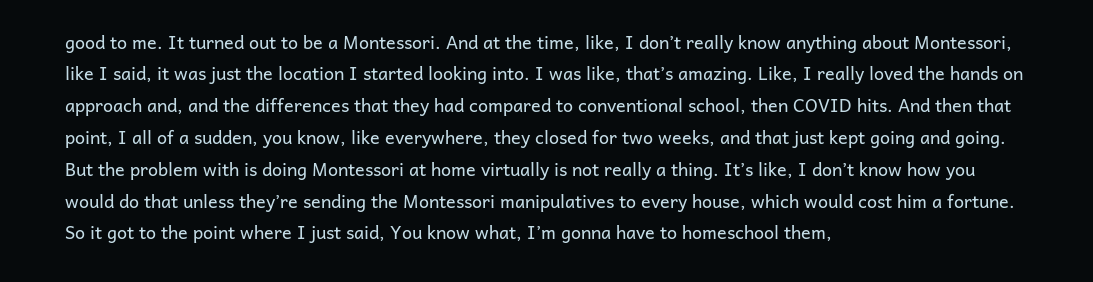good to me. It turned out to be a Montessori. And at the time, like, I don’t really know anything about Montessori, like I said, it was just the location I started looking into. I was like, that’s amazing. Like, I really loved the hands on approach and, and the differences that they had compared to conventional school, then COVID hits. And then that point, I all of a sudden, you know, like everywhere, they closed for two weeks, and that just kept going and going. But the problem with is doing Montessori at home virtually is not really a thing. It’s like, I don’t know how you would do that unless they’re sending the Montessori manipulatives to every house, which would cost him a fortune. So it got to the point where I just said, You know what, I’m gonna have to homeschool them,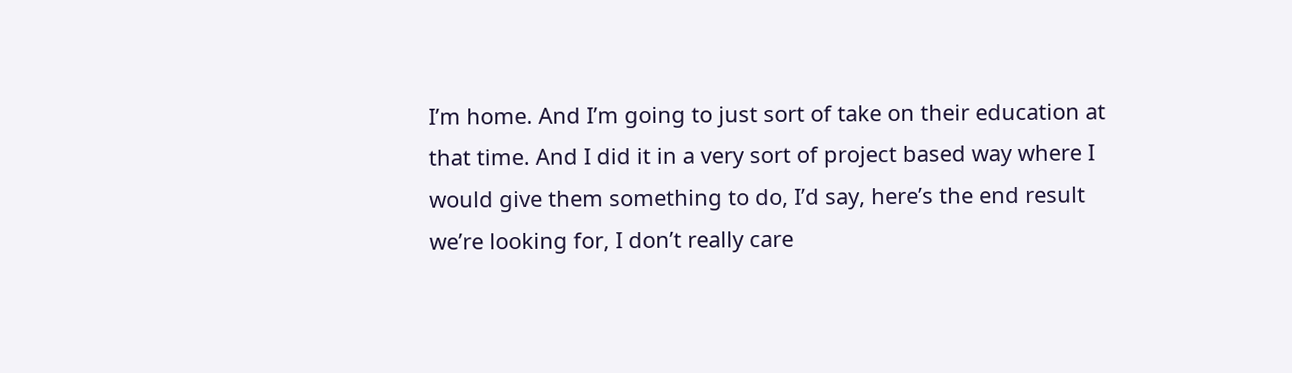I’m home. And I’m going to just sort of take on their education at that time. And I did it in a very sort of project based way where I would give them something to do, I’d say, here’s the end result we’re looking for, I don’t really care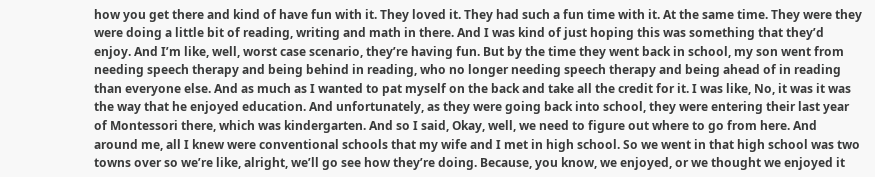how you get there and kind of have fun with it. They loved it. They had such a fun time with it. At the same time. They were they were doing a little bit of reading, writing and math in there. And I was kind of just hoping this was something that they’d enjoy. And I’m like, well, worst case scenario, they’re having fun. But by the time they went back in school, my son went from needing speech therapy and being behind in reading, who no longer needing speech therapy and being ahead of in reading than everyone else. And as much as I wanted to pat myself on the back and take all the credit for it. I was like, No, it was it was the way that he enjoyed education. And unfortunately, as they were going back into school, they were entering their last year of Montessori there, which was kindergarten. And so I said, Okay, well, we need to figure out where to go from here. And around me, all I knew were conventional schools that my wife and I met in high school. So we went in that high school was two towns over so we’re like, alright, we’ll go see how they’re doing. Because, you know, we enjoyed, or we thought we enjoyed it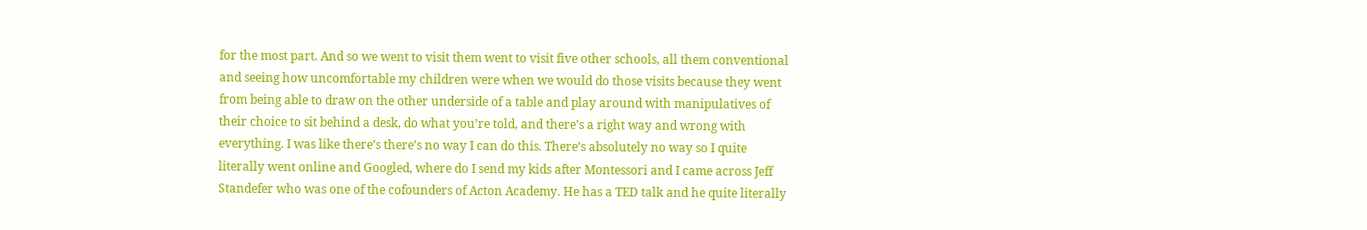for the most part. And so we went to visit them went to visit five other schools, all them conventional and seeing how uncomfortable my children were when we would do those visits because they went from being able to draw on the other underside of a table and play around with manipulatives of their choice to sit behind a desk, do what you’re told, and there’s a right way and wrong with everything. I was like there’s there’s no way I can do this. There’s absolutely no way so I quite literally went online and Googled, where do I send my kids after Montessori and I came across Jeff Standefer who was one of the cofounders of Acton Academy. He has a TED talk and he quite literally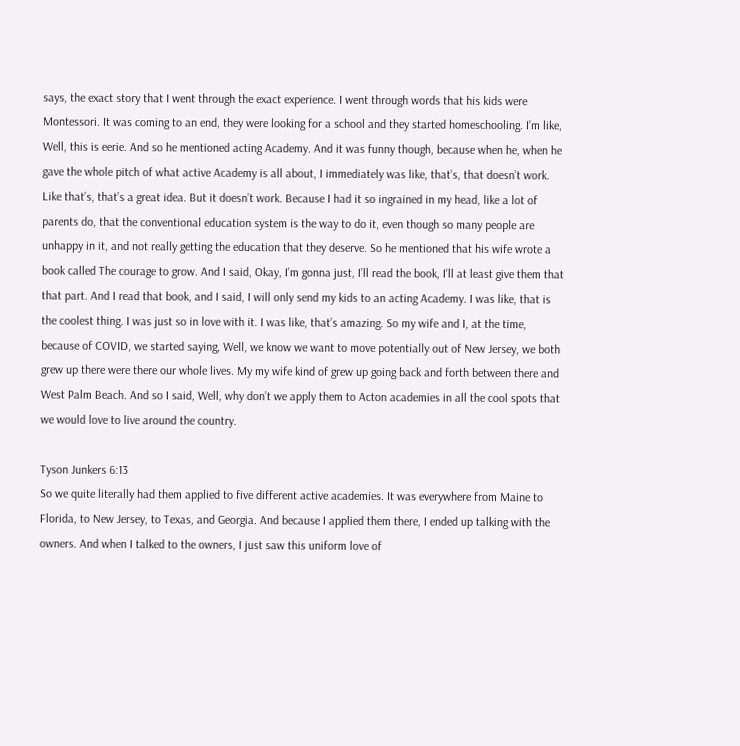says, the exact story that I went through the exact experience. I went through words that his kids were Montessori. It was coming to an end, they were looking for a school and they started homeschooling. I’m like, Well, this is eerie. And so he mentioned acting Academy. And it was funny though, because when he, when he gave the whole pitch of what active Academy is all about, I immediately was like, that’s, that doesn’t work. Like that’s, that’s a great idea. But it doesn’t work. Because I had it so ingrained in my head, like a lot of parents do, that the conventional education system is the way to do it, even though so many people are unhappy in it, and not really getting the education that they deserve. So he mentioned that his wife wrote a book called The courage to grow. And I said, Okay, I’m gonna just, I’ll read the book, I’ll at least give them that that part. And I read that book, and I said, I will only send my kids to an acting Academy. I was like, that is the coolest thing. I was just so in love with it. I was like, that’s amazing. So my wife and I, at the time, because of COVID, we started saying, Well, we know we want to move potentially out of New Jersey, we both grew up there were there our whole lives. My my wife kind of grew up going back and forth between there and West Palm Beach. And so I said, Well, why don’t we apply them to Acton academies in all the cool spots that we would love to live around the country.

Tyson Junkers 6:13
So we quite literally had them applied to five different active academies. It was everywhere from Maine to Florida, to New Jersey, to Texas, and Georgia. And because I applied them there, I ended up talking with the owners. And when I talked to the owners, I just saw this uniform love of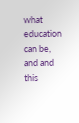what education can be, and and this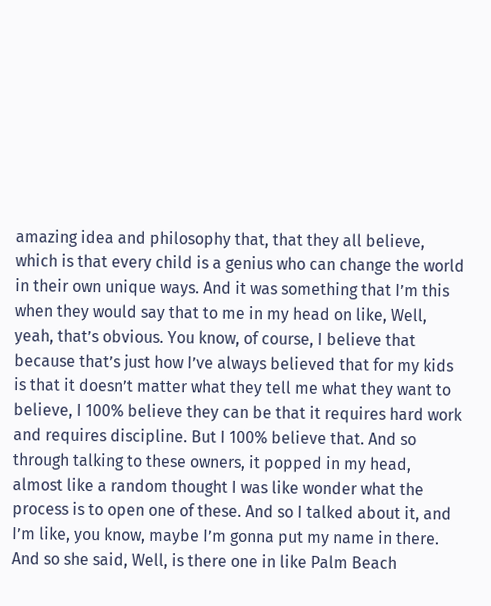amazing idea and philosophy that, that they all believe, which is that every child is a genius who can change the world in their own unique ways. And it was something that I’m this when they would say that to me in my head on like, Well, yeah, that’s obvious. You know, of course, I believe that because that’s just how I’ve always believed that for my kids is that it doesn’t matter what they tell me what they want to believe, I 100% believe they can be that it requires hard work and requires discipline. But I 100% believe that. And so through talking to these owners, it popped in my head, almost like a random thought I was like wonder what the process is to open one of these. And so I talked about it, and I’m like, you know, maybe I’m gonna put my name in there. And so she said, Well, is there one in like Palm Beach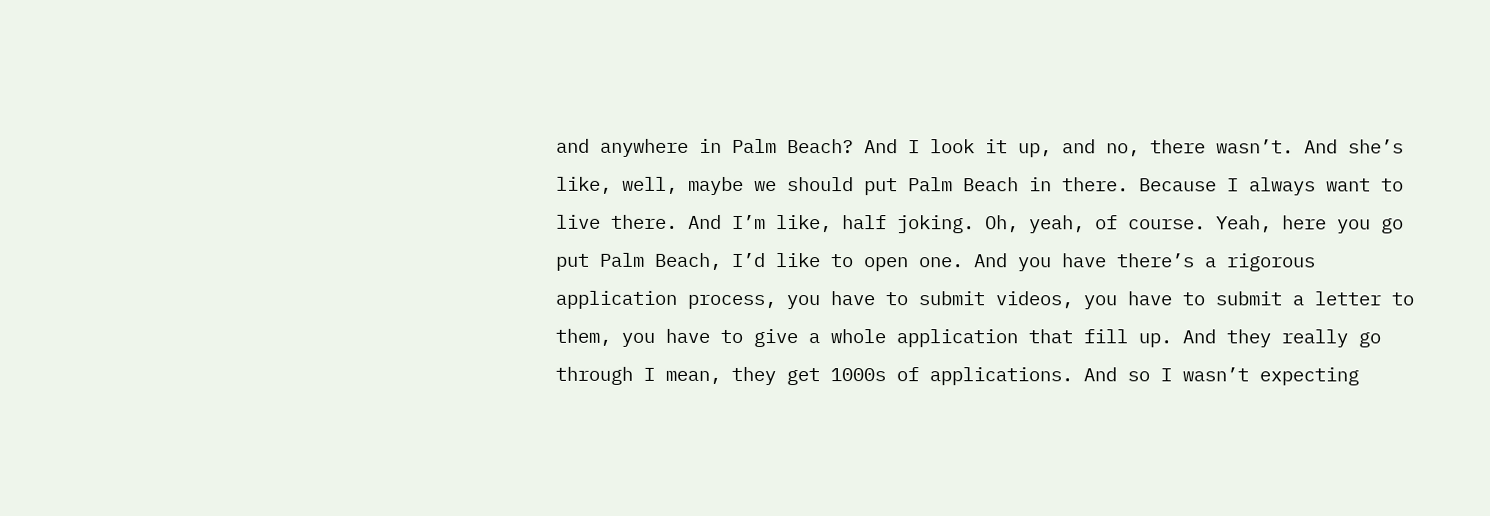and anywhere in Palm Beach? And I look it up, and no, there wasn’t. And she’s like, well, maybe we should put Palm Beach in there. Because I always want to live there. And I’m like, half joking. Oh, yeah, of course. Yeah, here you go put Palm Beach, I’d like to open one. And you have there’s a rigorous application process, you have to submit videos, you have to submit a letter to them, you have to give a whole application that fill up. And they really go through I mean, they get 1000s of applications. And so I wasn’t expecting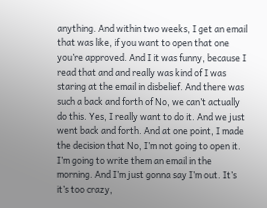anything. And within two weeks, I get an email that was like, if you want to open that one you’re approved. And I it was funny, because I read that and and really was kind of I was staring at the email in disbelief. And there was such a back and forth of No, we can’t actually do this. Yes, I really want to do it. And we just went back and forth. And at one point, I made the decision that No, I’m not going to open it. I’m going to write them an email in the morning. And I’m just gonna say I’m out. It’s it’s too crazy,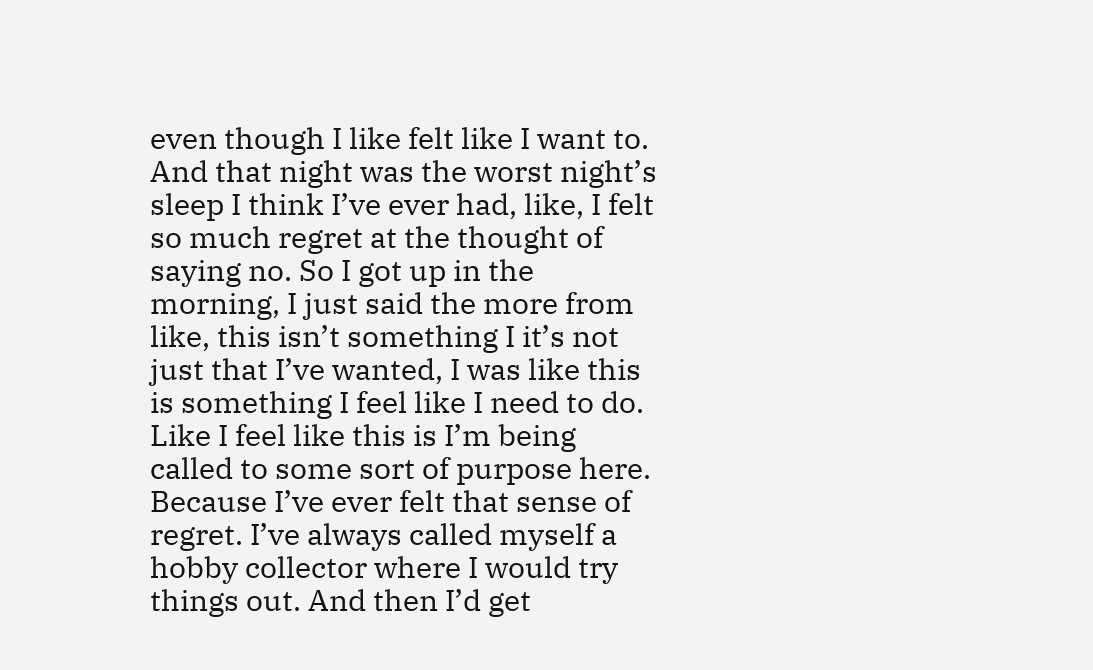even though I like felt like I want to. And that night was the worst night’s sleep I think I’ve ever had, like, I felt so much regret at the thought of saying no. So I got up in the morning, I just said the more from like, this isn’t something I it’s not just that I’ve wanted, I was like this is something I feel like I need to do. Like I feel like this is I’m being called to some sort of purpose here. Because I’ve ever felt that sense of regret. I’ve always called myself a hobby collector where I would try things out. And then I’d get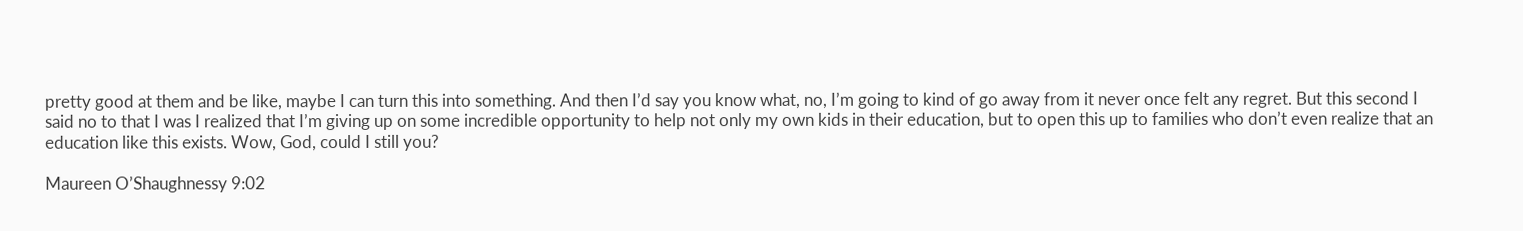pretty good at them and be like, maybe I can turn this into something. And then I’d say you know what, no, I’m going to kind of go away from it never once felt any regret. But this second I said no to that I was I realized that I’m giving up on some incredible opportunity to help not only my own kids in their education, but to open this up to families who don’t even realize that an education like this exists. Wow, God, could I still you?

Maureen O’Shaughnessy 9:02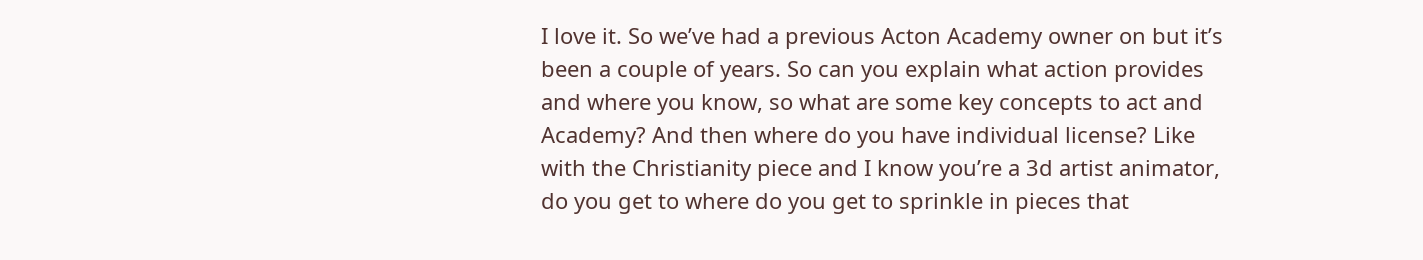I love it. So we’ve had a previous Acton Academy owner on but it’s been a couple of years. So can you explain what action provides and where you know, so what are some key concepts to act and Academy? And then where do you have individual license? Like with the Christianity piece and I know you’re a 3d artist animator, do you get to where do you get to sprinkle in pieces that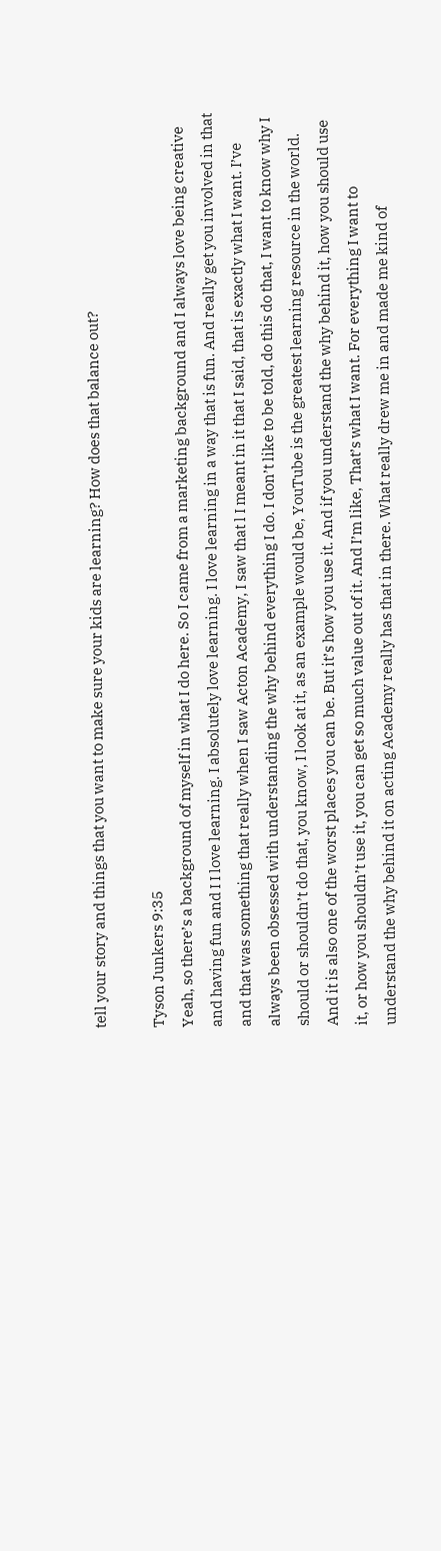tell your story and things that you want to make sure your kids are learning? How does that balance out?

Tyson Junkers 9:35
Yeah, so there’s a background of myself in what I do here. So I came from a marketing background and I always love being creative and having fun and I I love learning. I absolutely love learning. I love learning in a way that is fun. And really get you involved in that and that was something that really when I saw Acton Academy, I saw that l I meant in it that I said, that is exactly what I want. I’ve always been obsessed with understanding the why behind everything I do. I don’t like to be told, do this do that, I want to know why I should or shouldn’t do that, you know, I look at it, as an example would be, YouTube is the greatest learning resource in the world. And it is also one of the worst places you can be. But it’s how you use it. And if you understand the why behind it, how you should use it, or how you shouldn’t use it, you can get so much value out of it. And I’m like, That’s what I want. For everything I want to understand the why behind it on acting Academy really has that in there. What really drew me in and made me kind of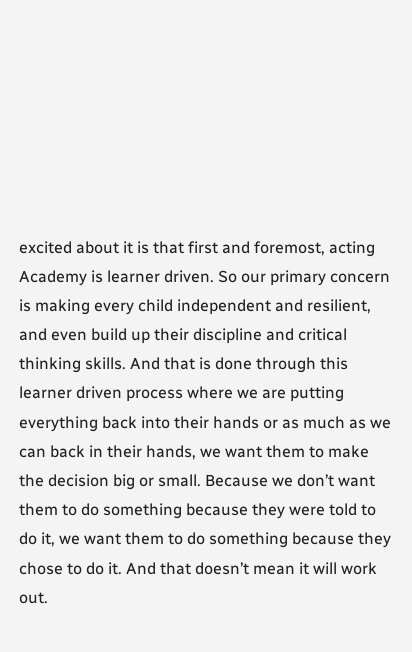excited about it is that first and foremost, acting Academy is learner driven. So our primary concern is making every child independent and resilient, and even build up their discipline and critical thinking skills. And that is done through this learner driven process where we are putting everything back into their hands or as much as we can back in their hands, we want them to make the decision big or small. Because we don’t want them to do something because they were told to do it, we want them to do something because they chose to do it. And that doesn’t mean it will work out.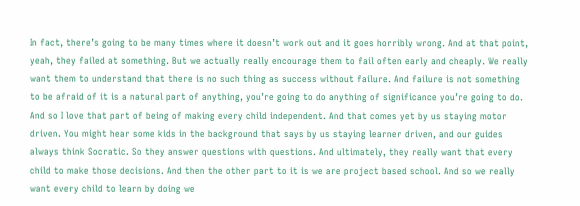In fact, there’s going to be many times where it doesn’t work out and it goes horribly wrong. And at that point, yeah, they failed at something. But we actually really encourage them to fail often early and cheaply. We really want them to understand that there is no such thing as success without failure. And failure is not something to be afraid of it is a natural part of anything, you’re going to do anything of significance you’re going to do. And so I love that part of being of making every child independent. And that comes yet by us staying motor driven. You might hear some kids in the background that says by us staying learner driven, and our guides always think Socratic. So they answer questions with questions. And ultimately, they really want that every child to make those decisions. And then the other part to it is we are project based school. And so we really want every child to learn by doing we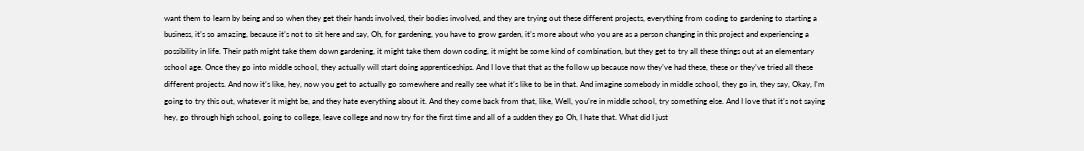want them to learn by being and so when they get their hands involved, their bodies involved, and they are trying out these different projects, everything from coding to gardening to starting a business, it’s so amazing, because it’s not to sit here and say, Oh, for gardening, you have to grow garden, it’s more about who you are as a person changing in this project and experiencing a possibility in life. Their path might take them down gardening, it might take them down coding, it might be some kind of combination, but they get to try all these things out at an elementary school age. Once they go into middle school, they actually will start doing apprenticeships. And I love that that as the follow up because now they’ve had these, these or they’ve tried all these different projects. And now it’s like, hey, now you get to actually go somewhere and really see what it’s like to be in that. And imagine somebody in middle school, they go in, they say, Okay, I’m going to try this out, whatever it might be, and they hate everything about it. And they come back from that, like, Well, you’re in middle school, try something else. And I love that it’s not saying hey, go through high school, going to college, leave college and now try for the first time and all of a sudden they go Oh, I hate that. What did I just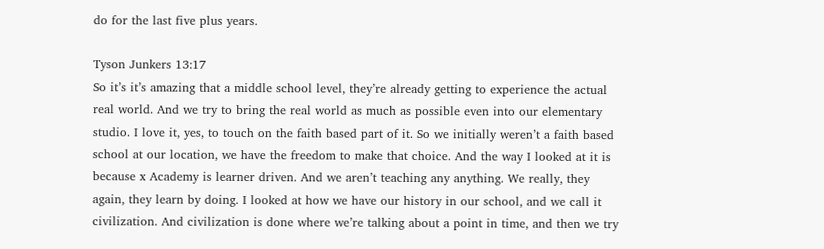do for the last five plus years.

Tyson Junkers 13:17
So it’s it’s amazing that a middle school level, they’re already getting to experience the actual real world. And we try to bring the real world as much as possible even into our elementary studio. I love it, yes, to touch on the faith based part of it. So we initially weren’t a faith based school at our location, we have the freedom to make that choice. And the way I looked at it is because x Academy is learner driven. And we aren’t teaching any anything. We really, they again, they learn by doing. I looked at how we have our history in our school, and we call it civilization. And civilization is done where we’re talking about a point in time, and then we try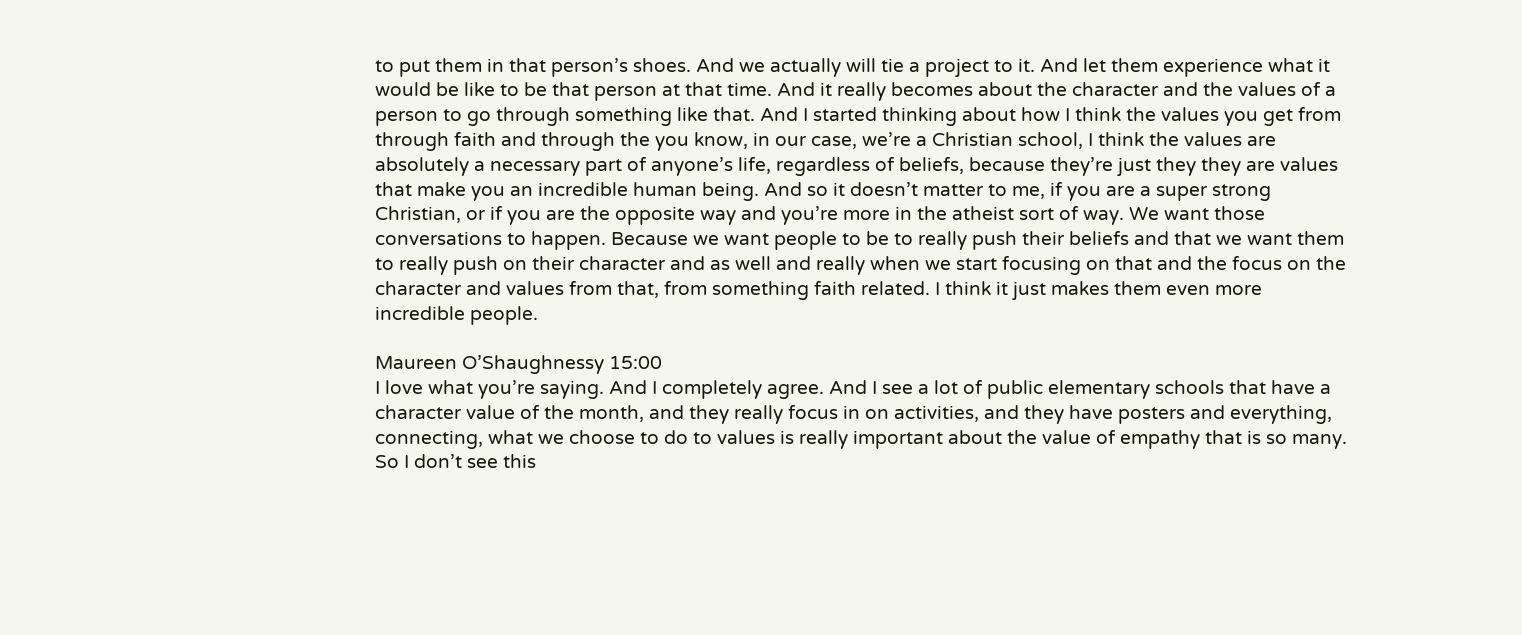to put them in that person’s shoes. And we actually will tie a project to it. And let them experience what it would be like to be that person at that time. And it really becomes about the character and the values of a person to go through something like that. And I started thinking about how I think the values you get from through faith and through the you know, in our case, we’re a Christian school, I think the values are absolutely a necessary part of anyone’s life, regardless of beliefs, because they’re just they they are values that make you an incredible human being. And so it doesn’t matter to me, if you are a super strong Christian, or if you are the opposite way and you’re more in the atheist sort of way. We want those conversations to happen. Because we want people to be to really push their beliefs and that we want them to really push on their character and as well and really when we start focusing on that and the focus on the character and values from that, from something faith related. I think it just makes them even more incredible people.

Maureen O’Shaughnessy 15:00
I love what you’re saying. And I completely agree. And I see a lot of public elementary schools that have a character value of the month, and they really focus in on activities, and they have posters and everything, connecting, what we choose to do to values is really important about the value of empathy that is so many. So I don’t see this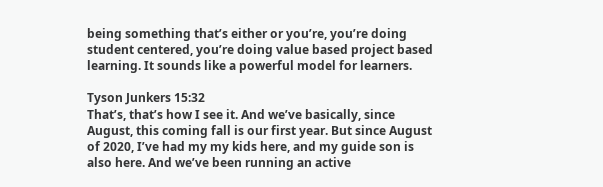being something that’s either or you’re, you’re doing student centered, you’re doing value based project based learning. It sounds like a powerful model for learners.

Tyson Junkers 15:32
That’s, that’s how I see it. And we’ve basically, since August, this coming fall is our first year. But since August of 2020, I’ve had my my kids here, and my guide son is also here. And we’ve been running an active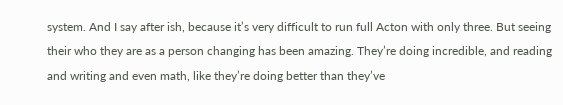system. And I say after ish, because it’s very difficult to run full Acton with only three. But seeing their who they are as a person changing has been amazing. They’re doing incredible, and reading and writing and even math, like they’re doing better than they’ve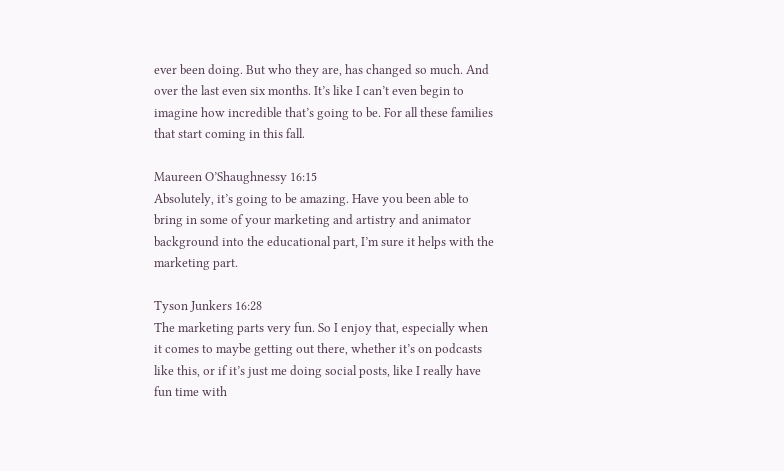ever been doing. But who they are, has changed so much. And over the last even six months. It’s like I can’t even begin to imagine how incredible that’s going to be. For all these families that start coming in this fall.

Maureen O’Shaughnessy 16:15
Absolutely, it’s going to be amazing. Have you been able to bring in some of your marketing and artistry and animator background into the educational part, I’m sure it helps with the marketing part.

Tyson Junkers 16:28
The marketing parts very fun. So I enjoy that, especially when it comes to maybe getting out there, whether it’s on podcasts like this, or if it’s just me doing social posts, like I really have fun time with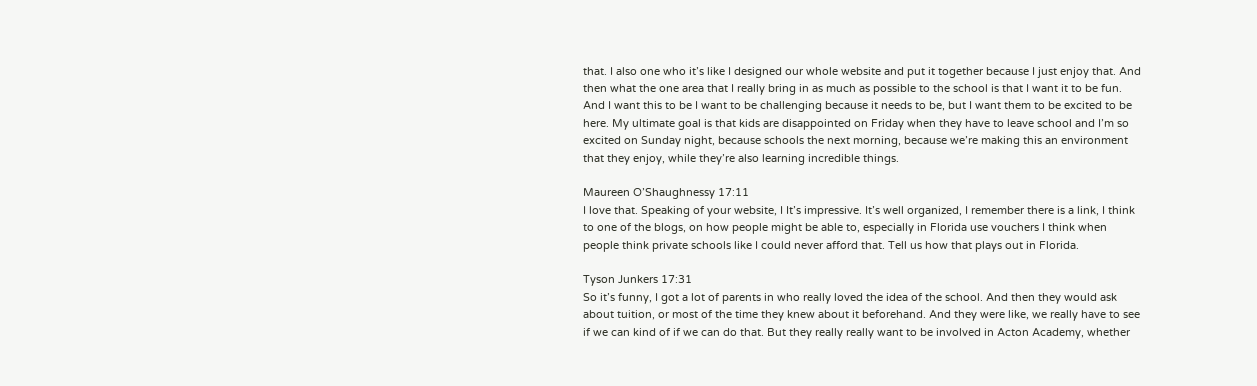that. I also one who it’s like I designed our whole website and put it together because I just enjoy that. And then what the one area that I really bring in as much as possible to the school is that I want it to be fun. And I want this to be I want to be challenging because it needs to be, but I want them to be excited to be here. My ultimate goal is that kids are disappointed on Friday when they have to leave school and I’m so excited on Sunday night, because schools the next morning, because we’re making this an environment that they enjoy, while they’re also learning incredible things.

Maureen O’Shaughnessy 17:11
I love that. Speaking of your website, I It’s impressive. It’s well organized, I remember there is a link, I think to one of the blogs, on how people might be able to, especially in Florida use vouchers I think when people think private schools like I could never afford that. Tell us how that plays out in Florida.

Tyson Junkers 17:31
So it’s funny, I got a lot of parents in who really loved the idea of the school. And then they would ask about tuition, or most of the time they knew about it beforehand. And they were like, we really have to see if we can kind of if we can do that. But they really really want to be involved in Acton Academy, whether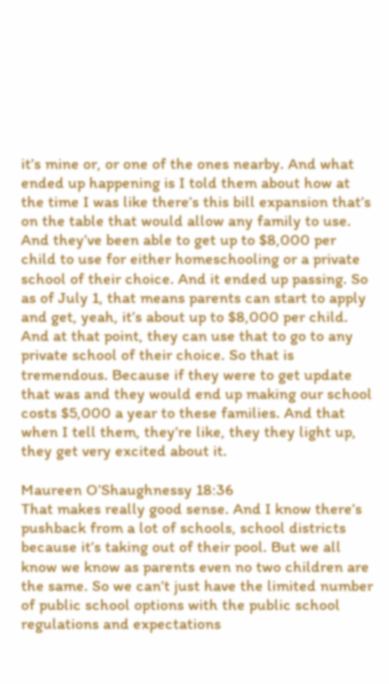it’s mine or, or one of the ones nearby. And what ended up happening is I told them about how at the time I was like there’s this bill expansion that’s on the table that would allow any family to use. And they’ve been able to get up to $8,000 per child to use for either homeschooling or a private school of their choice. And it ended up passing. So as of July 1, that means parents can start to apply and get, yeah, it’s about up to $8,000 per child. And at that point, they can use that to go to any private school of their choice. So that is tremendous. Because if they were to get update that was and they would end up making our school costs $5,000 a year to these families. And that when I tell them, they’re like, they they light up, they get very excited about it.

Maureen O’Shaughnessy 18:36
That makes really good sense. And I know there’s pushback from a lot of schools, school districts because it’s taking out of their pool. But we all know we know as parents even no two children are the same. So we can’t just have the limited number of public school options with the public school regulations and expectations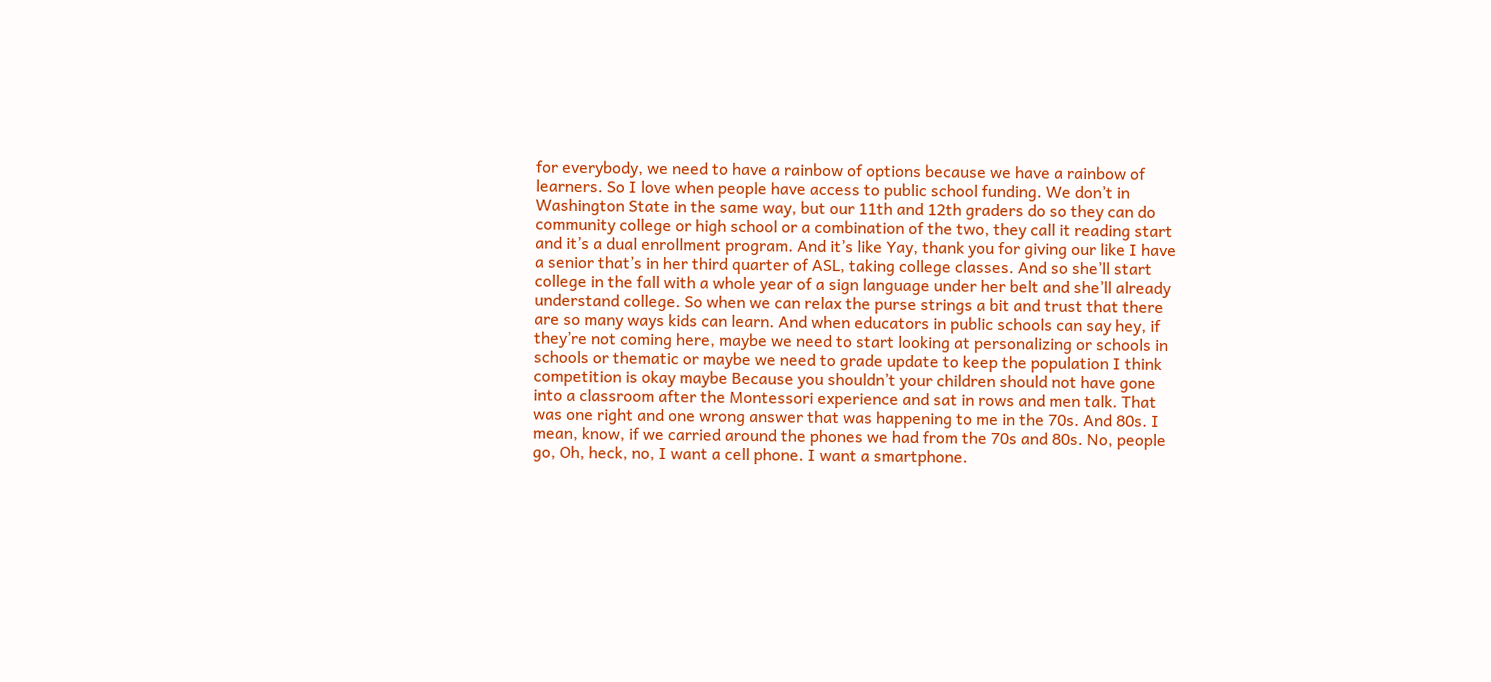for everybody, we need to have a rainbow of options because we have a rainbow of learners. So I love when people have access to public school funding. We don’t in Washington State in the same way, but our 11th and 12th graders do so they can do community college or high school or a combination of the two, they call it reading start and it’s a dual enrollment program. And it’s like Yay, thank you for giving our like I have a senior that’s in her third quarter of ASL, taking college classes. And so she’ll start college in the fall with a whole year of a sign language under her belt and she’ll already understand college. So when we can relax the purse strings a bit and trust that there are so many ways kids can learn. And when educators in public schools can say hey, if they’re not coming here, maybe we need to start looking at personalizing or schools in schools or thematic or maybe we need to grade update to keep the population I think competition is okay maybe Because you shouldn’t your children should not have gone into a classroom after the Montessori experience and sat in rows and men talk. That was one right and one wrong answer that was happening to me in the 70s. And 80s. I mean, know, if we carried around the phones we had from the 70s and 80s. No, people go, Oh, heck, no, I want a cell phone. I want a smartphone.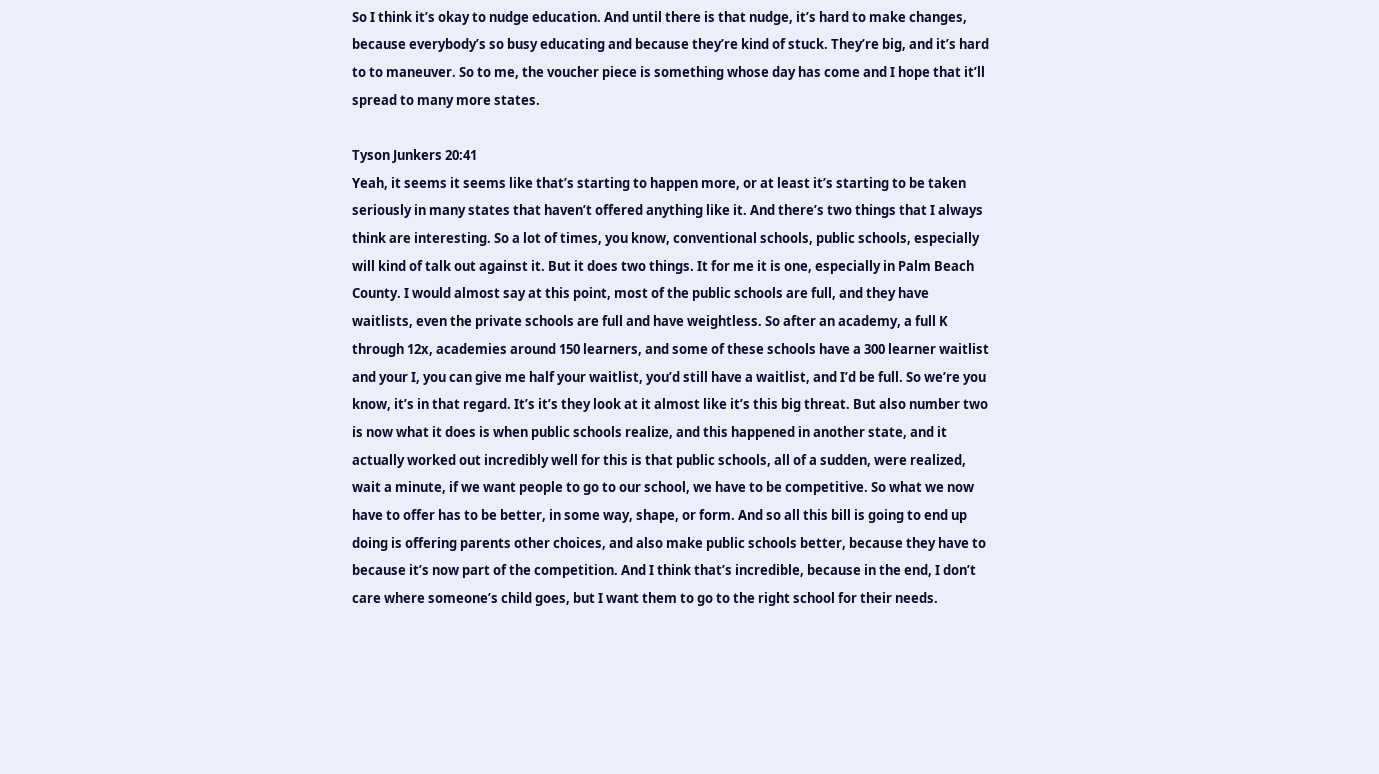So I think it’s okay to nudge education. And until there is that nudge, it’s hard to make changes, because everybody’s so busy educating and because they’re kind of stuck. They’re big, and it’s hard to to maneuver. So to me, the voucher piece is something whose day has come and I hope that it’ll spread to many more states.

Tyson Junkers 20:41
Yeah, it seems it seems like that’s starting to happen more, or at least it’s starting to be taken seriously in many states that haven’t offered anything like it. And there’s two things that I always think are interesting. So a lot of times, you know, conventional schools, public schools, especially will kind of talk out against it. But it does two things. It for me it is one, especially in Palm Beach County. I would almost say at this point, most of the public schools are full, and they have waitlists, even the private schools are full and have weightless. So after an academy, a full K through 12x, academies around 150 learners, and some of these schools have a 300 learner waitlist and your I, you can give me half your waitlist, you’d still have a waitlist, and I’d be full. So we’re you know, it’s in that regard. It’s it’s they look at it almost like it’s this big threat. But also number two is now what it does is when public schools realize, and this happened in another state, and it actually worked out incredibly well for this is that public schools, all of a sudden, were realized, wait a minute, if we want people to go to our school, we have to be competitive. So what we now have to offer has to be better, in some way, shape, or form. And so all this bill is going to end up doing is offering parents other choices, and also make public schools better, because they have to because it’s now part of the competition. And I think that’s incredible, because in the end, I don’t care where someone’s child goes, but I want them to go to the right school for their needs.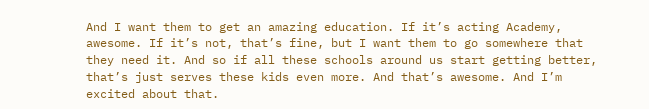And I want them to get an amazing education. If it’s acting Academy, awesome. If it’s not, that’s fine, but I want them to go somewhere that they need it. And so if all these schools around us start getting better, that’s just serves these kids even more. And that’s awesome. And I’m excited about that.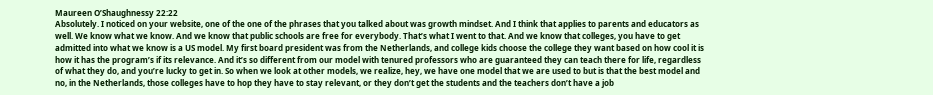Maureen O’Shaughnessy 22:22
Absolutely. I noticed on your website, one of the one of the phrases that you talked about was growth mindset. And I think that applies to parents and educators as well. We know what we know. And we know that public schools are free for everybody. That’s what I went to that. And we know that colleges, you have to get admitted into what we know is a US model. My first board president was from the Netherlands, and college kids choose the college they want based on how cool it is how it has the program’s if its relevance. And it’s so different from our model with tenured professors who are guaranteed they can teach there for life, regardless of what they do, and you’re lucky to get in. So when we look at other models, we realize, hey, we have one model that we are used to but is that the best model and no, in the Netherlands, those colleges have to hop they have to stay relevant, or they don’t get the students and the teachers don’t have a job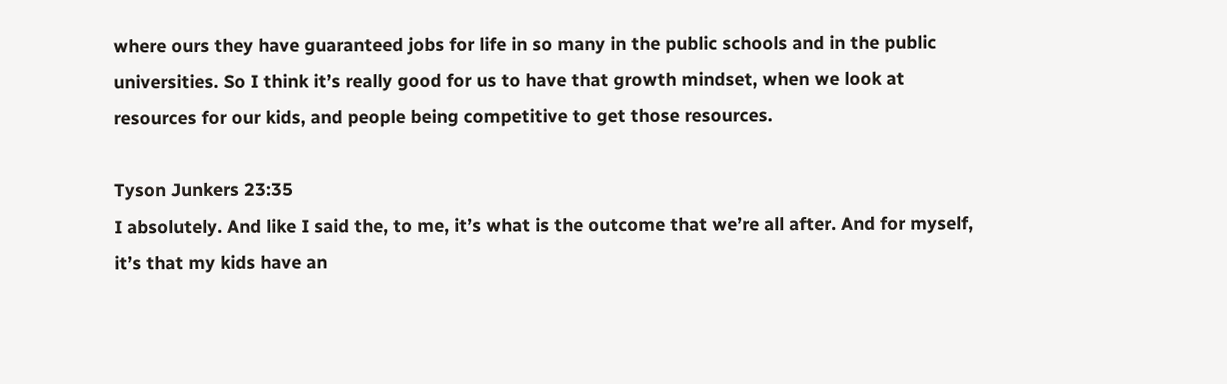where ours they have guaranteed jobs for life in so many in the public schools and in the public universities. So I think it’s really good for us to have that growth mindset, when we look at resources for our kids, and people being competitive to get those resources.

Tyson Junkers 23:35
I absolutely. And like I said the, to me, it’s what is the outcome that we’re all after. And for myself, it’s that my kids have an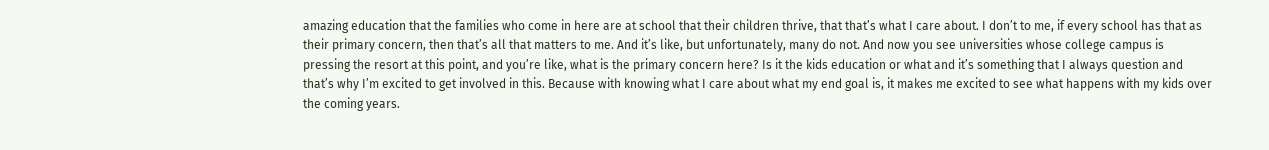amazing education that the families who come in here are at school that their children thrive, that that’s what I care about. I don’t to me, if every school has that as their primary concern, then that’s all that matters to me. And it’s like, but unfortunately, many do not. And now you see universities whose college campus is pressing the resort at this point, and you’re like, what is the primary concern here? Is it the kids education or what and it’s something that I always question and that’s why I’m excited to get involved in this. Because with knowing what I care about what my end goal is, it makes me excited to see what happens with my kids over the coming years.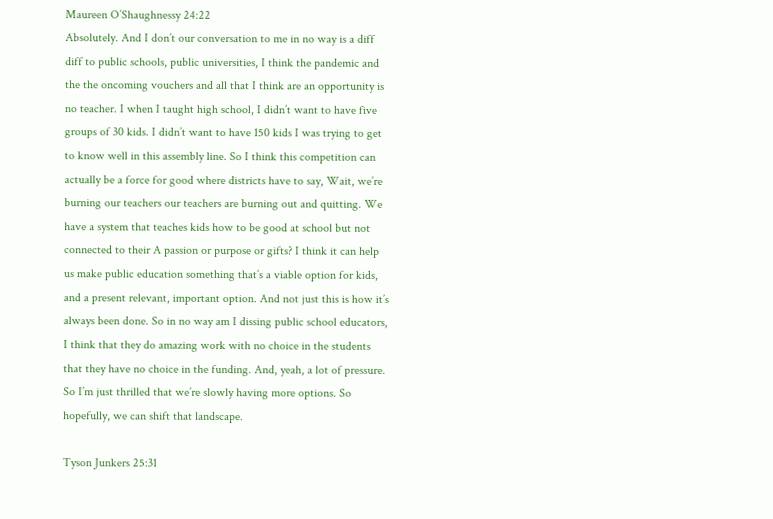Maureen O’Shaughnessy 24:22
Absolutely. And I don’t our conversation to me in no way is a diff diff to public schools, public universities, I think the pandemic and the the oncoming vouchers and all that I think are an opportunity is no teacher. I when I taught high school, I didn’t want to have five groups of 30 kids. I didn’t want to have 150 kids I was trying to get to know well in this assembly line. So I think this competition can actually be a force for good where districts have to say, Wait, we’re burning our teachers our teachers are burning out and quitting. We have a system that teaches kids how to be good at school but not connected to their A passion or purpose or gifts? I think it can help us make public education something that’s a viable option for kids, and a present relevant, important option. And not just this is how it’s always been done. So in no way am I dissing public school educators, I think that they do amazing work with no choice in the students that they have no choice in the funding. And, yeah, a lot of pressure. So I’m just thrilled that we’re slowly having more options. So hopefully, we can shift that landscape.

Tyson Junkers 25:31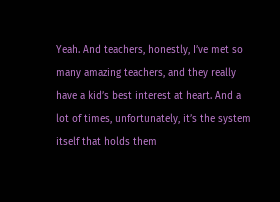Yeah. And teachers, honestly, I’ve met so many amazing teachers, and they really have a kid’s best interest at heart. And a lot of times, unfortunately, it’s the system itself that holds them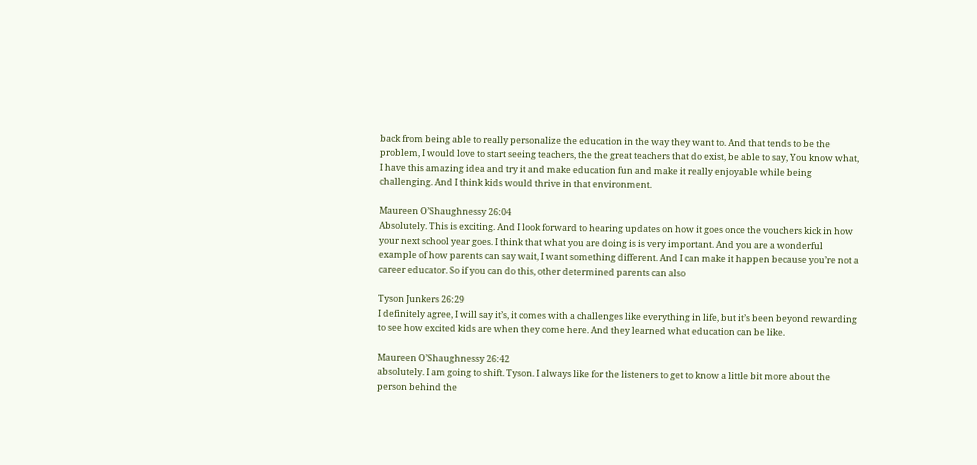back from being able to really personalize the education in the way they want to. And that tends to be the problem, I would love to start seeing teachers, the the great teachers that do exist, be able to say, You know what, I have this amazing idea and try it and make education fun and make it really enjoyable while being challenging. And I think kids would thrive in that environment.

Maureen O’Shaughnessy 26:04
Absolutely. This is exciting. And I look forward to hearing updates on how it goes once the vouchers kick in how your next school year goes. I think that what you are doing is is very important. And you are a wonderful example of how parents can say wait, I want something different. And I can make it happen because you’re not a career educator. So if you can do this, other determined parents can also

Tyson Junkers 26:29
I definitely agree, I will say it’s, it comes with a challenges like everything in life, but it’s been beyond rewarding to see how excited kids are when they come here. And they learned what education can be like.

Maureen O’Shaughnessy 26:42
absolutely. I am going to shift. Tyson. I always like for the listeners to get to know a little bit more about the person behind the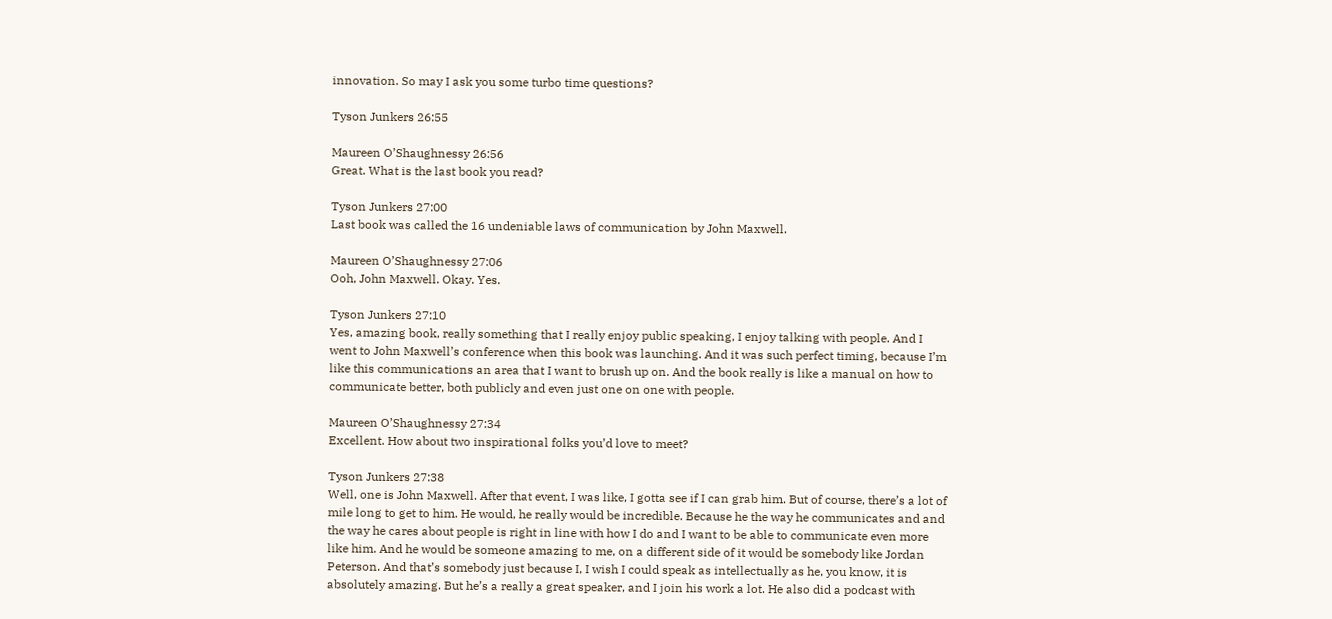innovation. So may I ask you some turbo time questions?

Tyson Junkers 26:55

Maureen O’Shaughnessy 26:56
Great. What is the last book you read?

Tyson Junkers 27:00
Last book was called the 16 undeniable laws of communication by John Maxwell.

Maureen O’Shaughnessy 27:06
Ooh, John Maxwell. Okay. Yes.

Tyson Junkers 27:10
Yes, amazing book, really something that I really enjoy public speaking, I enjoy talking with people. And I went to John Maxwell’s conference when this book was launching. And it was such perfect timing, because I’m like this communications an area that I want to brush up on. And the book really is like a manual on how to communicate better, both publicly and even just one on one with people.

Maureen O’Shaughnessy 27:34
Excellent. How about two inspirational folks you’d love to meet?

Tyson Junkers 27:38
Well, one is John Maxwell. After that event, I was like, I gotta see if I can grab him. But of course, there’s a lot of mile long to get to him. He would, he really would be incredible. Because he the way he communicates and and the way he cares about people is right in line with how I do and I want to be able to communicate even more like him. And he would be someone amazing to me, on a different side of it would be somebody like Jordan Peterson. And that’s somebody just because I, I wish I could speak as intellectually as he, you know, it is absolutely amazing. But he’s a really a great speaker, and I join his work a lot. He also did a podcast with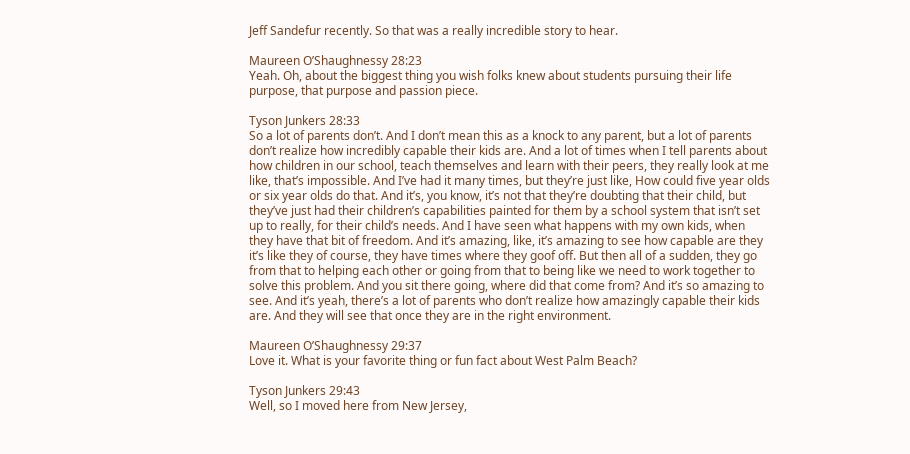Jeff Sandefur recently. So that was a really incredible story to hear.

Maureen O’Shaughnessy 28:23
Yeah. Oh, about the biggest thing you wish folks knew about students pursuing their life purpose, that purpose and passion piece.

Tyson Junkers 28:33
So a lot of parents don’t. And I don’t mean this as a knock to any parent, but a lot of parents don’t realize how incredibly capable their kids are. And a lot of times when I tell parents about how children in our school, teach themselves and learn with their peers, they really look at me like, that’s impossible. And I’ve had it many times, but they’re just like, How could five year olds or six year olds do that. And it’s, you know, it’s not that they’re doubting that their child, but they’ve just had their children’s capabilities painted for them by a school system that isn’t set up to really, for their child’s needs. And I have seen what happens with my own kids, when they have that bit of freedom. And it’s amazing, like, it’s amazing to see how capable are they it’s like they of course, they have times where they goof off. But then all of a sudden, they go from that to helping each other or going from that to being like we need to work together to solve this problem. And you sit there going, where did that come from? And it’s so amazing to see. And it’s yeah, there’s a lot of parents who don’t realize how amazingly capable their kids are. And they will see that once they are in the right environment.

Maureen O’Shaughnessy 29:37
Love it. What is your favorite thing or fun fact about West Palm Beach?

Tyson Junkers 29:43
Well, so I moved here from New Jersey,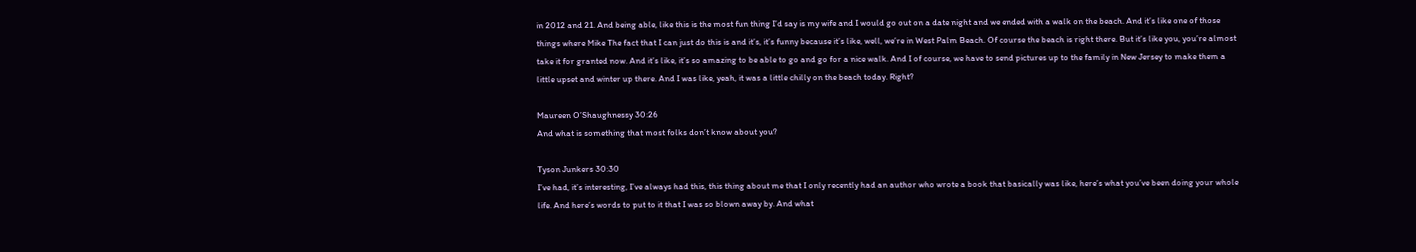in 2012 and 21. And being able, like this is the most fun thing I’d say is my wife and I would go out on a date night and we ended with a walk on the beach. And it’s like one of those things where Mike The fact that I can just do this is and it’s, it’s funny because it’s like, well, we’re in West Palm Beach. Of course the beach is right there. But it’s like you, you’re almost take it for granted now. And it’s like, it’s so amazing to be able to go and go for a nice walk. And I of course, we have to send pictures up to the family in New Jersey to make them a little upset and winter up there. And I was like, yeah, it was a little chilly on the beach today. Right?

Maureen O’Shaughnessy 30:26
And what is something that most folks don’t know about you?

Tyson Junkers 30:30
I’ve had, it’s interesting, I’ve always had this, this thing about me that I only recently had an author who wrote a book that basically was like, here’s what you’ve been doing your whole life. And here’s words to put to it that I was so blown away by. And what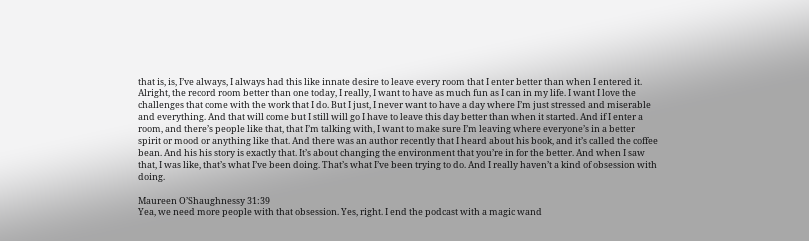that is, is, I’ve always, I always had this like innate desire to leave every room that I enter better than when I entered it. Alright, the record room better than one today, I really, I want to have as much fun as I can in my life. I want I love the challenges that come with the work that I do. But I just, I never want to have a day where I’m just stressed and miserable and everything. And that will come but I still will go I have to leave this day better than when it started. And if I enter a room, and there’s people like that, that I’m talking with, I want to make sure I’m leaving where everyone’s in a better spirit or mood or anything like that. And there was an author recently that I heard about his book, and it’s called the coffee bean. And his his story is exactly that. It’s about changing the environment that you’re in for the better. And when I saw that, I was like, that’s what I’ve been doing. That’s what I’ve been trying to do. And I really haven’t a kind of obsession with doing.

Maureen O’Shaughnessy 31:39
Yea, we need more people with that obsession. Yes, right. I end the podcast with a magic wand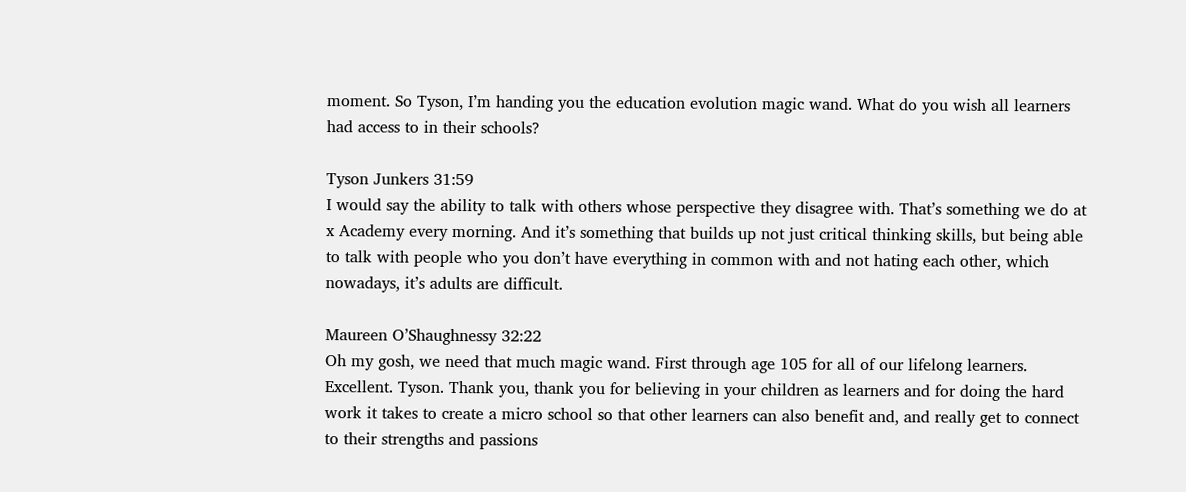moment. So Tyson, I’m handing you the education evolution magic wand. What do you wish all learners had access to in their schools?

Tyson Junkers 31:59
I would say the ability to talk with others whose perspective they disagree with. That’s something we do at x Academy every morning. And it’s something that builds up not just critical thinking skills, but being able to talk with people who you don’t have everything in common with and not hating each other, which nowadays, it’s adults are difficult.

Maureen O’Shaughnessy 32:22
Oh my gosh, we need that much magic wand. First through age 105 for all of our lifelong learners. Excellent. Tyson. Thank you, thank you for believing in your children as learners and for doing the hard work it takes to create a micro school so that other learners can also benefit and, and really get to connect to their strengths and passions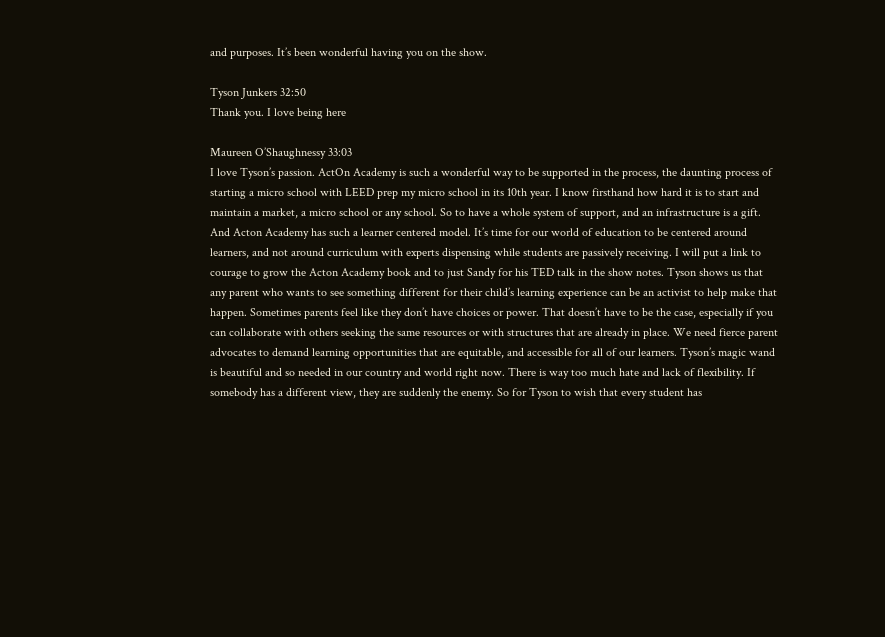and purposes. It’s been wonderful having you on the show.

Tyson Junkers 32:50
Thank you. I love being here

Maureen O’Shaughnessy 33:03
I love Tyson’s passion. ActOn Academy is such a wonderful way to be supported in the process, the daunting process of starting a micro school with LEED prep my micro school in its 10th year. I know firsthand how hard it is to start and maintain a market, a micro school or any school. So to have a whole system of support, and an infrastructure is a gift. And Acton Academy has such a learner centered model. It’s time for our world of education to be centered around learners, and not around curriculum with experts dispensing while students are passively receiving. I will put a link to courage to grow the Acton Academy book and to just Sandy for his TED talk in the show notes. Tyson shows us that any parent who wants to see something different for their child’s learning experience can be an activist to help make that happen. Sometimes parents feel like they don’t have choices or power. That doesn’t have to be the case, especially if you can collaborate with others seeking the same resources or with structures that are already in place. We need fierce parent advocates to demand learning opportunities that are equitable, and accessible for all of our learners. Tyson’s magic wand is beautiful and so needed in our country and world right now. There is way too much hate and lack of flexibility. If somebody has a different view, they are suddenly the enemy. So for Tyson to wish that every student has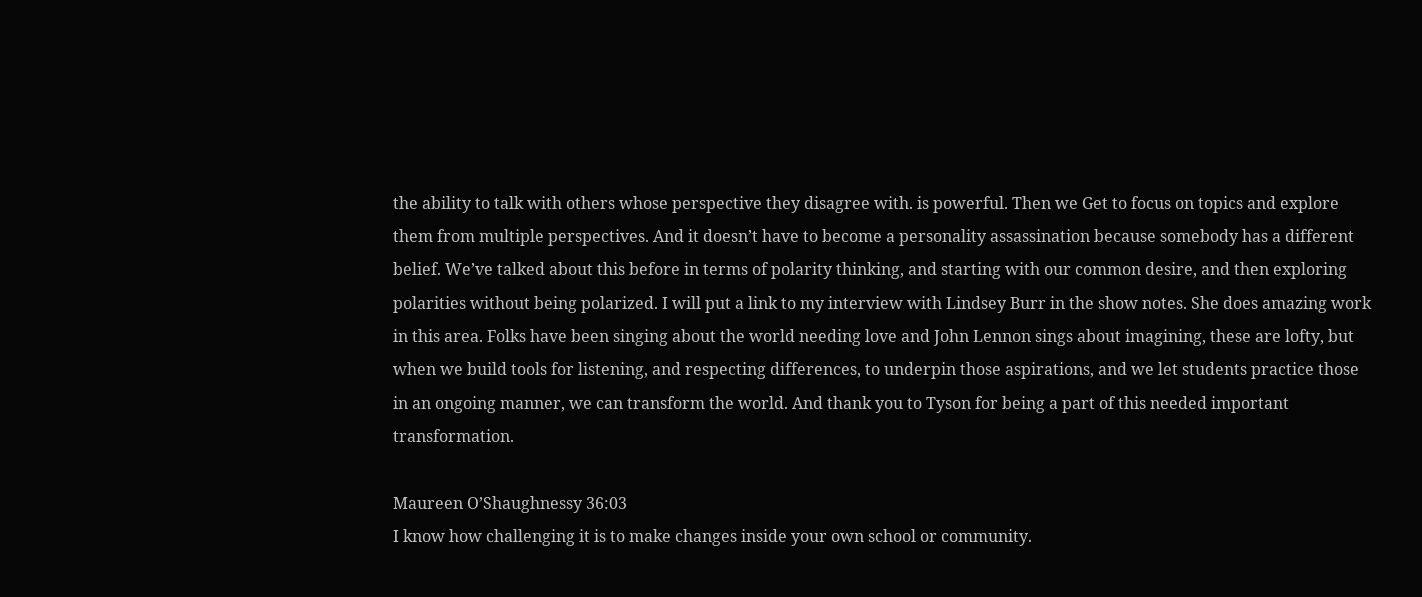the ability to talk with others whose perspective they disagree with. is powerful. Then we Get to focus on topics and explore them from multiple perspectives. And it doesn’t have to become a personality assassination because somebody has a different belief. We’ve talked about this before in terms of polarity thinking, and starting with our common desire, and then exploring polarities without being polarized. I will put a link to my interview with Lindsey Burr in the show notes. She does amazing work in this area. Folks have been singing about the world needing love and John Lennon sings about imagining, these are lofty, but when we build tools for listening, and respecting differences, to underpin those aspirations, and we let students practice those in an ongoing manner, we can transform the world. And thank you to Tyson for being a part of this needed important transformation.

Maureen O’Shaughnessy 36:03
I know how challenging it is to make changes inside your own school or community.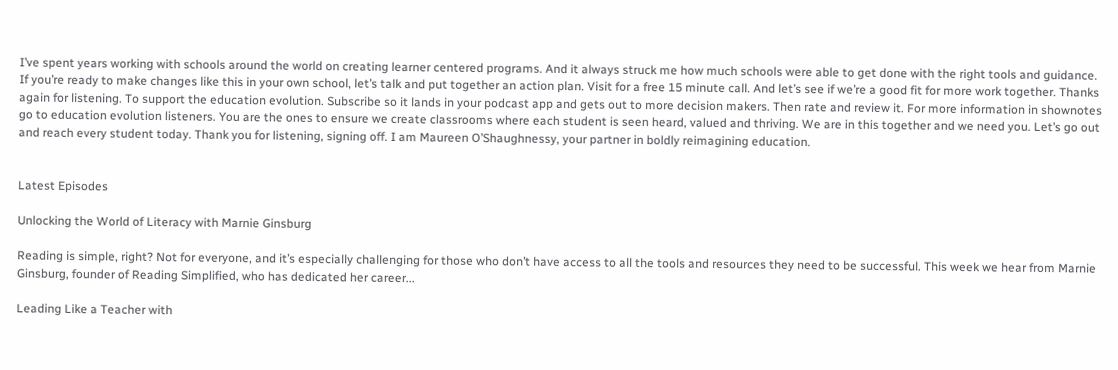I’ve spent years working with schools around the world on creating learner centered programs. And it always struck me how much schools were able to get done with the right tools and guidance. If you’re ready to make changes like this in your own school, let’s talk and put together an action plan. Visit for a free 15 minute call. And let’s see if we’re a good fit for more work together. Thanks again for listening. To support the education evolution. Subscribe so it lands in your podcast app and gets out to more decision makers. Then rate and review it. For more information in shownotes go to education evolution listeners. You are the ones to ensure we create classrooms where each student is seen heard, valued and thriving. We are in this together and we need you. Let’s go out and reach every student today. Thank you for listening, signing off. I am Maureen O’Shaughnessy, your partner in boldly reimagining education.


Latest Episodes

Unlocking the World of Literacy with Marnie Ginsburg

Reading is simple, right? Not for everyone, and it’s especially challenging for those who don’t have access to all the tools and resources they need to be successful. This week we hear from Marnie Ginsburg, founder of Reading Simplified, who has dedicated her career...

Leading Like a Teacher with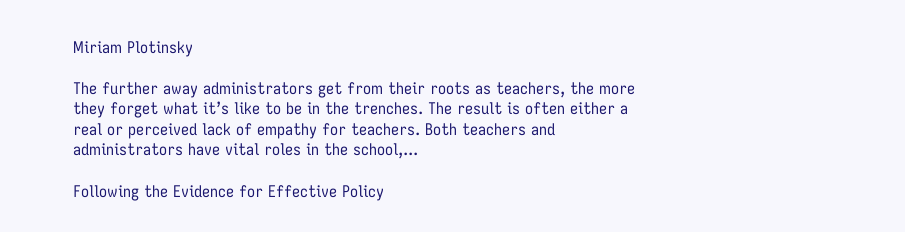Miriam Plotinsky

The further away administrators get from their roots as teachers, the more they forget what it’s like to be in the trenches. The result is often either a real or perceived lack of empathy for teachers. Both teachers and administrators have vital roles in the school,...

Following the Evidence for Effective Policy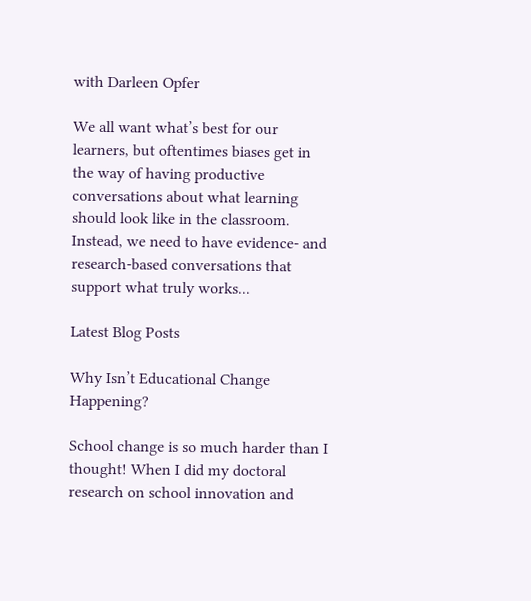with Darleen Opfer

We all want what’s best for our learners, but oftentimes biases get in the way of having productive conversations about what learning should look like in the classroom. Instead, we need to have evidence- and research-based conversations that support what truly works...

Latest Blog Posts

Why Isn’t Educational Change Happening?

School change is so much harder than I thought! When I did my doctoral research on school innovation and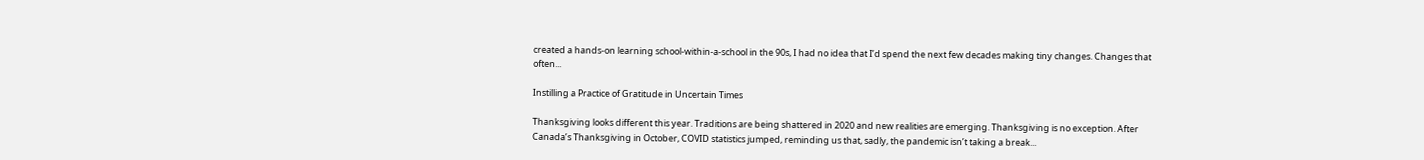created a hands-on learning school-within-a-school in the 90s, I had no idea that I’d spend the next few decades making tiny changes. Changes that often...

Instilling a Practice of Gratitude in Uncertain Times

Thanksgiving looks different this year. Traditions are being shattered in 2020 and new realities are emerging. Thanksgiving is no exception. After Canada’s Thanksgiving in October, COVID statistics jumped, reminding us that, sadly, the pandemic isn’t taking a break...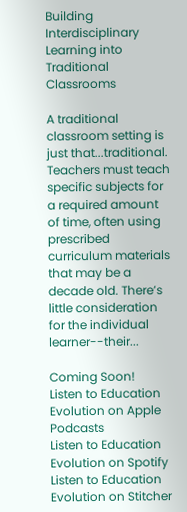Building Interdisciplinary Learning into Traditional Classrooms

A traditional classroom setting is just that...traditional. Teachers must teach specific subjects for a required amount of time, often using prescribed curriculum materials that may be a decade old. There’s little consideration for the individual learner--their...

Coming Soon!
Listen to Education Evolution on Apple Podcasts
Listen to Education Evolution on Spotify
Listen to Education Evolution on Stitcher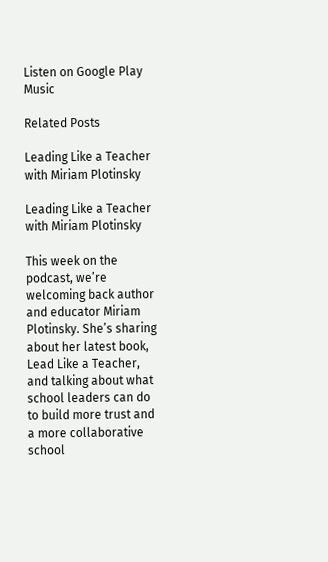Listen on Google Play Music

Related Posts

Leading Like a Teacher with Miriam Plotinsky

Leading Like a Teacher with Miriam Plotinsky

This week on the podcast, we’re welcoming back author and educator Miriam Plotinsky. She’s sharing about her latest book, Lead Like a Teacher, and talking about what school leaders can do to build more trust and a more collaborative school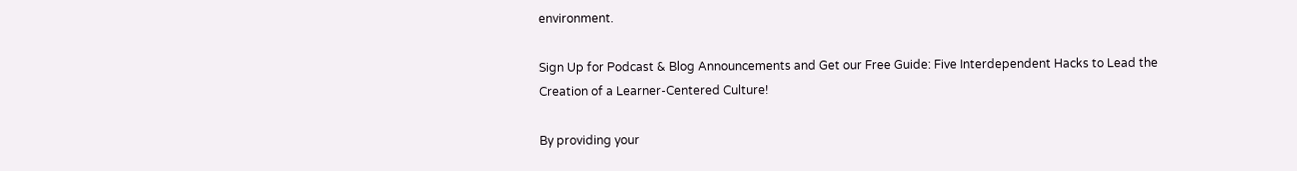environment.

Sign Up for Podcast & Blog Announcements and Get our Free Guide: Five Interdependent Hacks to Lead the Creation of a Learner-Centered Culture!

By providing your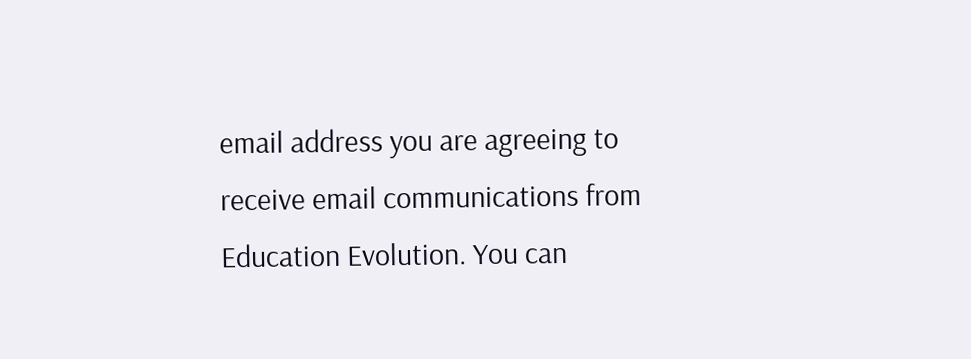email address you are agreeing to receive email communications from Education Evolution. You can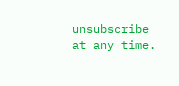unsubscribe at any time.